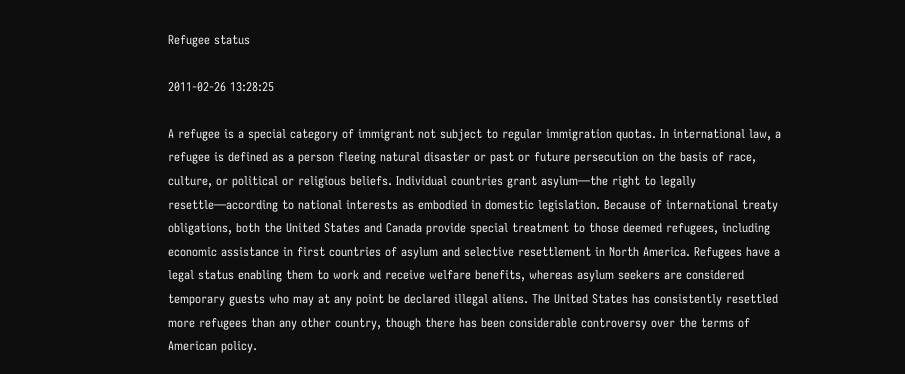Refugee status

2011-02-26 13:28:25

A refugee is a special category of immigrant not subject to regular immigration quotas. In international law, a refugee is defined as a person fleeing natural disaster or past or future persecution on the basis of race, culture, or political or religious beliefs. Individual countries grant asylum—the right to legally resettle—according to national interests as embodied in domestic legislation. Because of international treaty obligations, both the United States and Canada provide special treatment to those deemed refugees, including economic assistance in first countries of asylum and selective resettlement in North America. Refugees have a legal status enabling them to work and receive welfare benefits, whereas asylum seekers are considered temporary guests who may at any point be declared illegal aliens. The United States has consistently resettled more refugees than any other country, though there has been considerable controversy over the terms of American policy.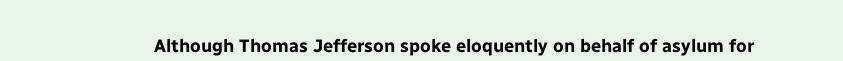Although Thomas Jefferson spoke eloquently on behalf of asylum for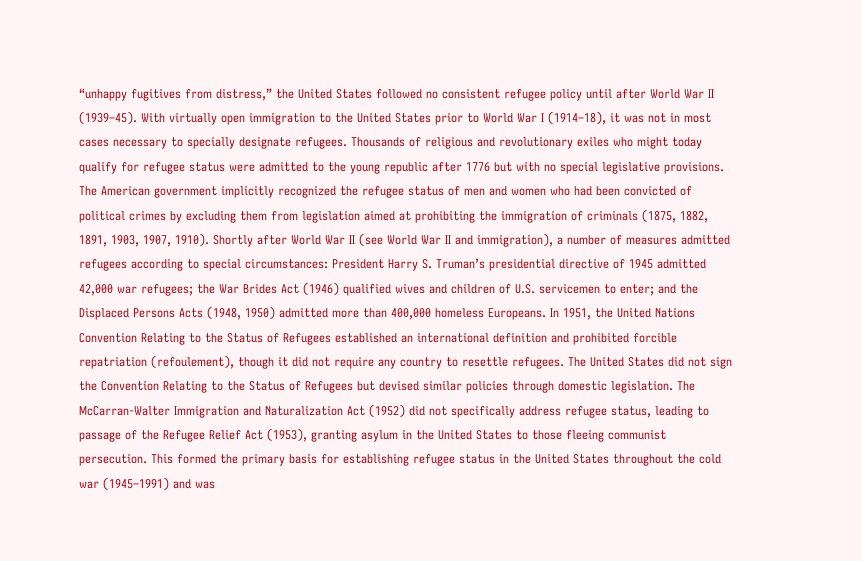“unhappy fugitives from distress,” the United States followed no consistent refugee policy until after World War II (1939–45). With virtually open immigration to the United States prior to World War I (1914–18), it was not in most cases necessary to specially designate refugees. Thousands of religious and revolutionary exiles who might today qualify for refugee status were admitted to the young republic after 1776 but with no special legislative provisions. The American government implicitly recognized the refugee status of men and women who had been convicted of political crimes by excluding them from legislation aimed at prohibiting the immigration of criminals (1875, 1882, 1891, 1903, 1907, 1910). Shortly after World War II (see World War II and immigration), a number of measures admitted refugees according to special circumstances: President Harry S. Truman’s presidential directive of 1945 admitted 42,000 war refugees; the War Brides Act (1946) qualified wives and children of U.S. servicemen to enter; and the Displaced Persons Acts (1948, 1950) admitted more than 400,000 homeless Europeans. In 1951, the United Nations Convention Relating to the Status of Refugees established an international definition and prohibited forcible repatriation (refoulement), though it did not require any country to resettle refugees. The United States did not sign the Convention Relating to the Status of Refugees but devised similar policies through domestic legislation. The McCarran-Walter Immigration and Naturalization Act (1952) did not specifically address refugee status, leading to passage of the Refugee Relief Act (1953), granting asylum in the United States to those fleeing communist persecution. This formed the primary basis for establishing refugee status in the United States throughout the cold war (1945–1991) and was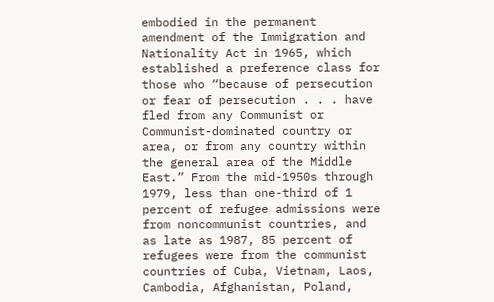embodied in the permanent amendment of the Immigration and Nationality Act in 1965, which established a preference class for those who “because of persecution or fear of persecution . . . have fled from any Communist or Communist-dominated country or area, or from any country within the general area of the Middle East.” From the mid-1950s through 1979, less than one-third of 1 percent of refugee admissions were from noncommunist countries, and as late as 1987, 85 percent of refugees were from the communist countries of Cuba, Vietnam, Laos, Cambodia, Afghanistan, Poland,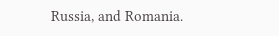Russia, and Romania.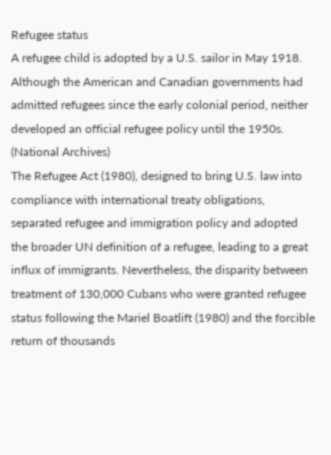Refugee status
A refugee child is adopted by a U.S. sailor in May 1918. Although the American and Canadian governments had admitted refugees since the early colonial period, neither developed an official refugee policy until the 1950s. (National Archives)
The Refugee Act (1980), designed to bring U.S. law into compliance with international treaty obligations, separated refugee and immigration policy and adopted the broader UN definition of a refugee, leading to a great influx of immigrants. Nevertheless, the disparity between treatment of 130,000 Cubans who were granted refugee status following the Mariel Boatlift (1980) and the forcible return of thousands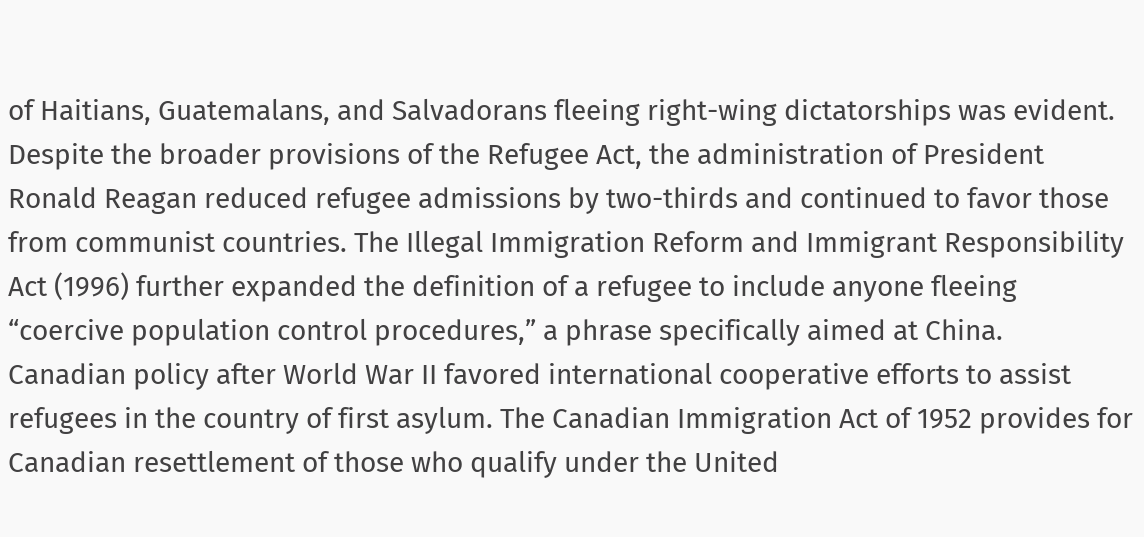of Haitians, Guatemalans, and Salvadorans fleeing right-wing dictatorships was evident. Despite the broader provisions of the Refugee Act, the administration of President Ronald Reagan reduced refugee admissions by two-thirds and continued to favor those from communist countries. The Illegal Immigration Reform and Immigrant Responsibility Act (1996) further expanded the definition of a refugee to include anyone fleeing “coercive population control procedures,” a phrase specifically aimed at China.
Canadian policy after World War II favored international cooperative efforts to assist refugees in the country of first asylum. The Canadian Immigration Act of 1952 provides for Canadian resettlement of those who qualify under the United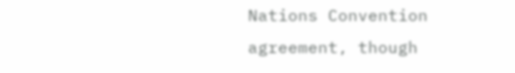Nations Convention agreement, though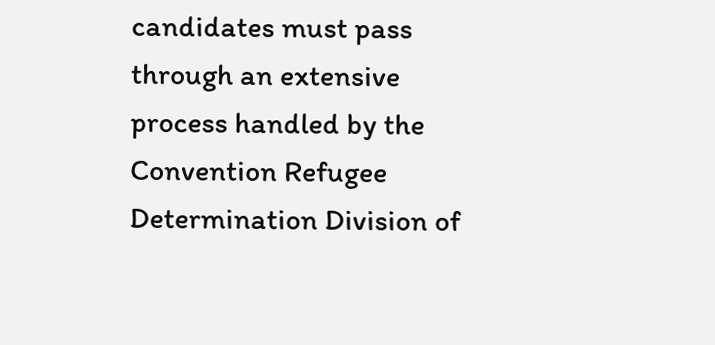candidates must pass through an extensive process handled by the Convention Refugee Determination Division of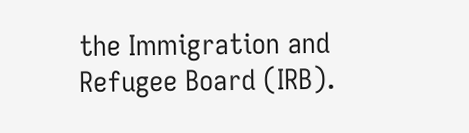the Immigration and Refugee Board (IRB).